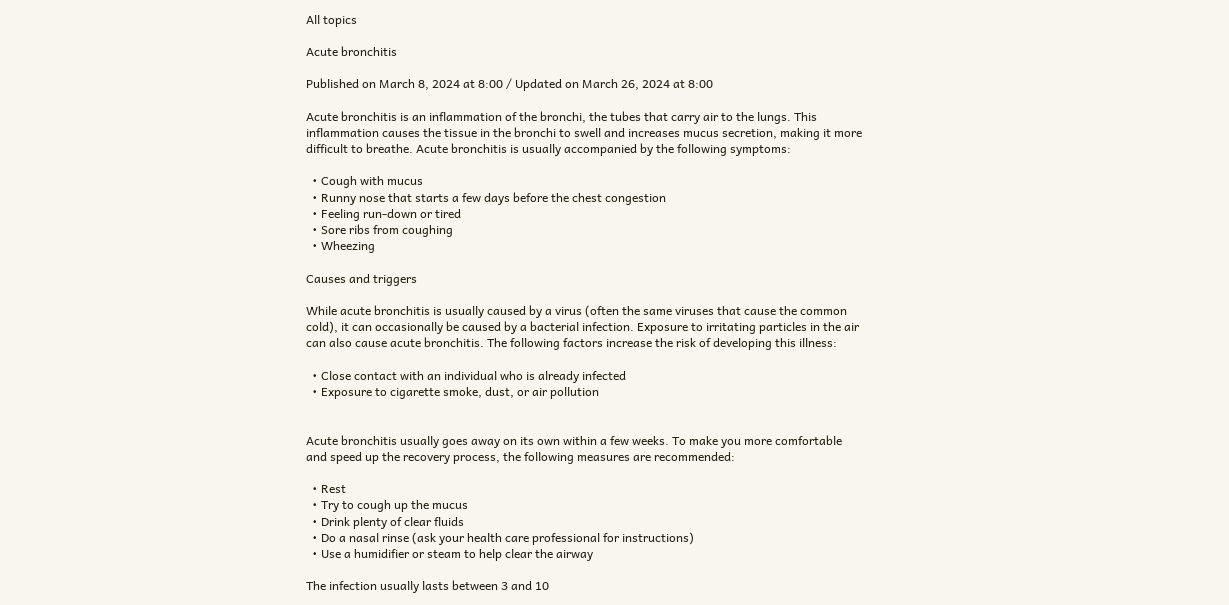All topics

Acute bronchitis

Published on March 8, 2024 at 8:00 / Updated on March 26, 2024 at 8:00

Acute bronchitis is an inflammation of the bronchi, the tubes that carry air to the lungs. This inflammation causes the tissue in the bronchi to swell and increases mucus secretion, making it more difficult to breathe. Acute bronchitis is usually accompanied by the following symptoms:

  • Cough with mucus
  • Runny nose that starts a few days before the chest congestion
  • Feeling run-down or tired
  • Sore ribs from coughing
  • Wheezing

Causes and triggers

While acute bronchitis is usually caused by a virus (often the same viruses that cause the common cold), it can occasionally be caused by a bacterial infection. Exposure to irritating particles in the air can also cause acute bronchitis. The following factors increase the risk of developing this illness:

  • Close contact with an individual who is already infected
  • Exposure to cigarette smoke, dust, or air pollution


Acute bronchitis usually goes away on its own within a few weeks. To make you more comfortable and speed up the recovery process, the following measures are recommended:

  • Rest
  • Try to cough up the mucus
  • Drink plenty of clear fluids
  • Do a nasal rinse (ask your health care professional for instructions)
  • Use a humidifier or steam to help clear the airway

The infection usually lasts between 3 and 10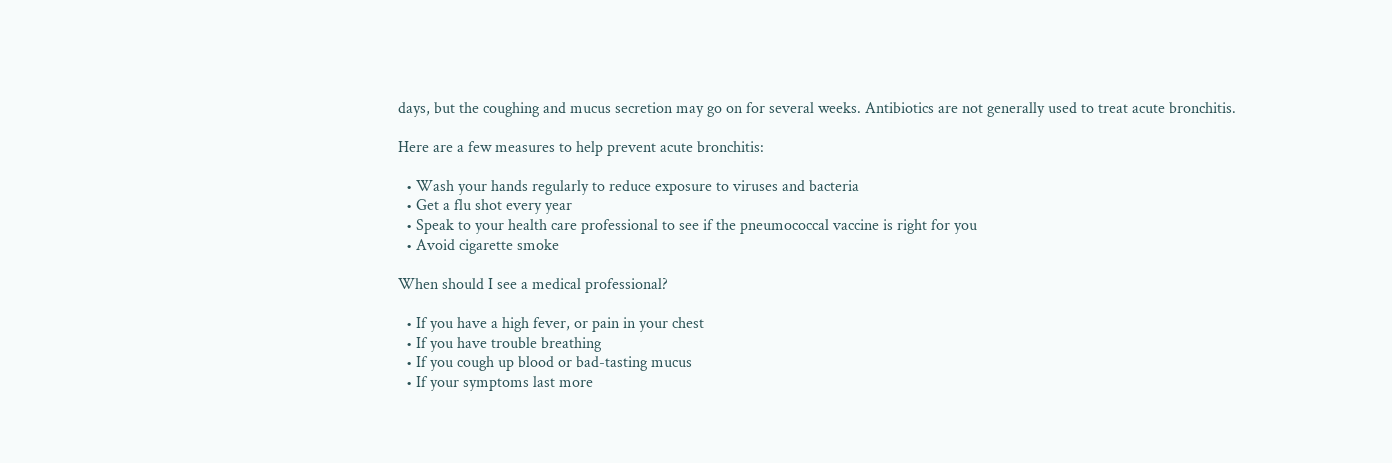days, but the coughing and mucus secretion may go on for several weeks. Antibiotics are not generally used to treat acute bronchitis.

Here are a few measures to help prevent acute bronchitis:

  • Wash your hands regularly to reduce exposure to viruses and bacteria
  • Get a flu shot every year
  • Speak to your health care professional to see if the pneumococcal vaccine is right for you
  • Avoid cigarette smoke

When should I see a medical professional?

  • If you have a high fever, or pain in your chest
  • If you have trouble breathing
  • If you cough up blood or bad-tasting mucus
  • If your symptoms last more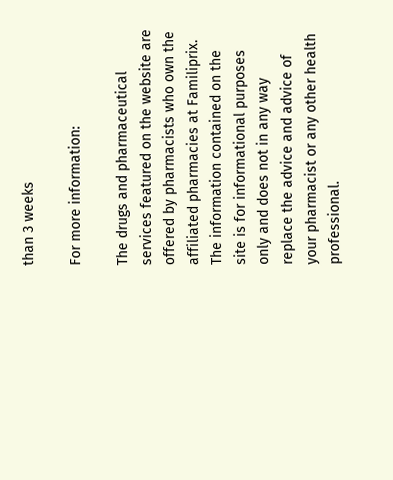than 3 weeks

For more information:

The drugs and pharmaceutical services featured on the website are offered by pharmacists who own the affiliated pharmacies at Familiprix. The information contained on the site is for informational purposes only and does not in any way replace the advice and advice of your pharmacist or any other health professional.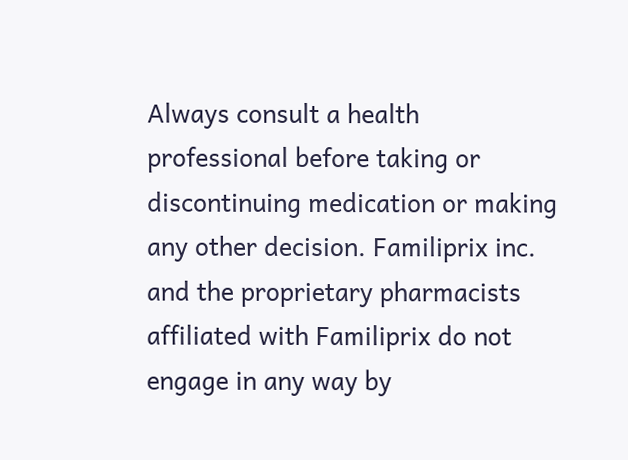Always consult a health professional before taking or discontinuing medication or making any other decision. Familiprix inc. and the proprietary pharmacists affiliated with Familiprix do not engage in any way by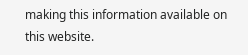making this information available on this website.